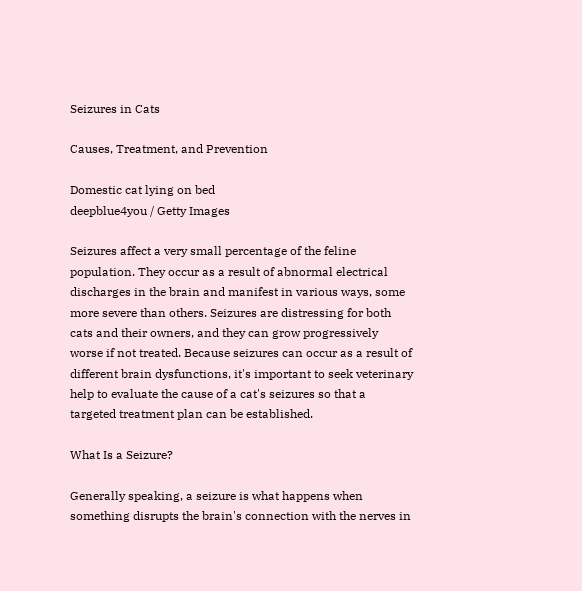Seizures in Cats

Causes, Treatment, and Prevention

Domestic cat lying on bed
deepblue4you / Getty Images

Seizures affect a very small percentage of the feline population. They occur as a result of abnormal electrical discharges in the brain and manifest in various ways, some more severe than others. Seizures are distressing for both cats and their owners, and they can grow progressively worse if not treated. Because seizures can occur as a result of different brain dysfunctions, it's important to seek veterinary help to evaluate the cause of a cat's seizures so that a targeted treatment plan can be established.

What Is a Seizure?

Generally speaking, a seizure is what happens when something disrupts the brain's connection with the nerves in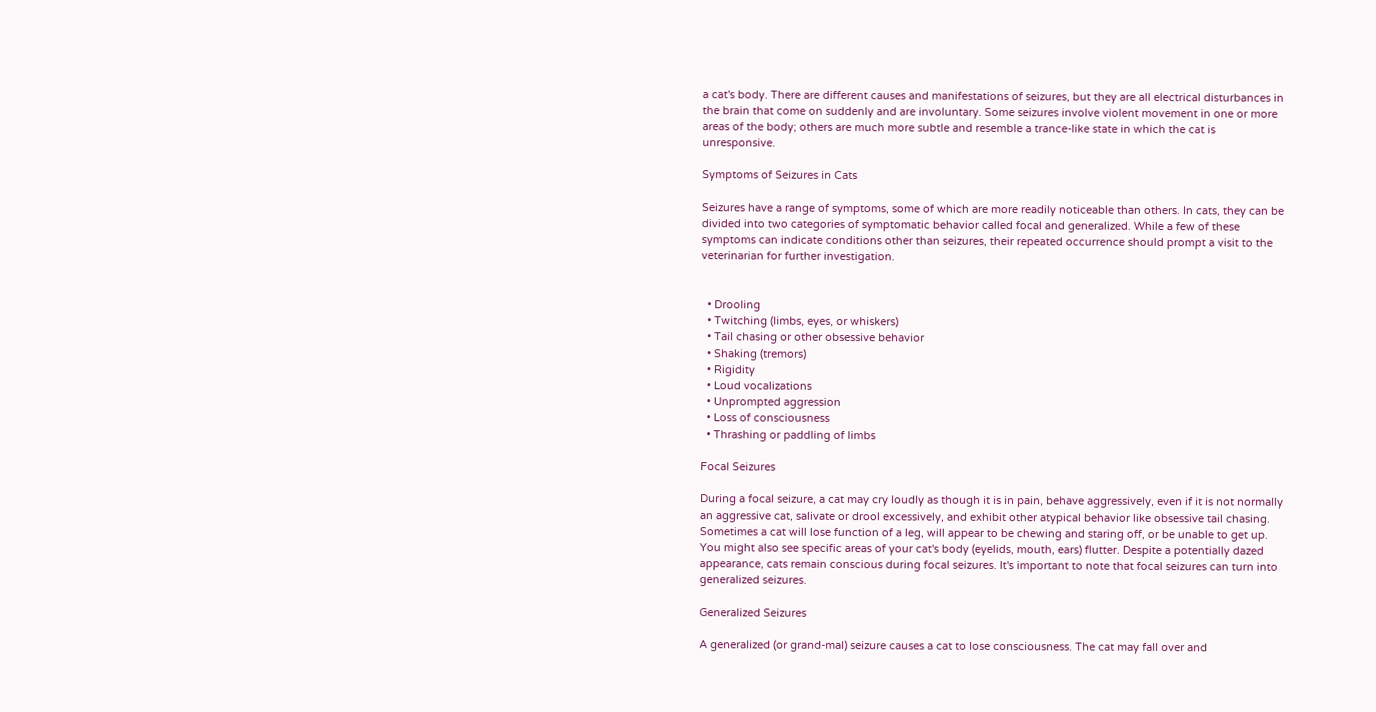a cat's body. There are different causes and manifestations of seizures, but they are all electrical disturbances in the brain that come on suddenly and are involuntary. Some seizures involve violent movement in one or more areas of the body; others are much more subtle and resemble a trance-like state in which the cat is unresponsive.

Symptoms of Seizures in Cats

Seizures have a range of symptoms, some of which are more readily noticeable than others. In cats, they can be divided into two categories of symptomatic behavior called focal and generalized. While a few of these symptoms can indicate conditions other than seizures, their repeated occurrence should prompt a visit to the veterinarian for further investigation.


  • Drooling
  • Twitching (limbs, eyes, or whiskers)
  • Tail chasing or other obsessive behavior
  • Shaking (tremors)
  • Rigidity
  • Loud vocalizations
  • Unprompted aggression
  • Loss of consciousness
  • Thrashing or paddling of limbs

Focal Seizures

During a focal seizure, a cat may cry loudly as though it is in pain, behave aggressively, even if it is not normally an aggressive cat, salivate or drool excessively, and exhibit other atypical behavior like obsessive tail chasing. Sometimes a cat will lose function of a leg, will appear to be chewing and staring off, or be unable to get up. You might also see specific areas of your cat's body (eyelids, mouth, ears) flutter. Despite a potentially dazed appearance, cats remain conscious during focal seizures. It's important to note that focal seizures can turn into generalized seizures.

Generalized Seizures

A generalized (or grand-mal) seizure causes a cat to lose consciousness. The cat may fall over and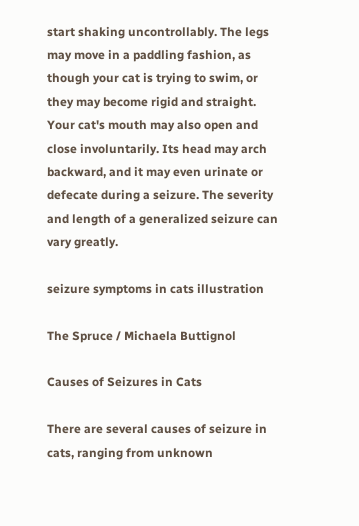start shaking uncontrollably. The legs may move in a paddling fashion, as though your cat is trying to swim, or they may become rigid and straight. Your cat's mouth may also open and close involuntarily. Its head may arch backward, and it may even urinate or defecate during a seizure. The severity and length of a generalized seizure can vary greatly.

seizure symptoms in cats illustration

The Spruce / Michaela Buttignol

Causes of Seizures in Cats

There are several causes of seizure in cats, ranging from unknown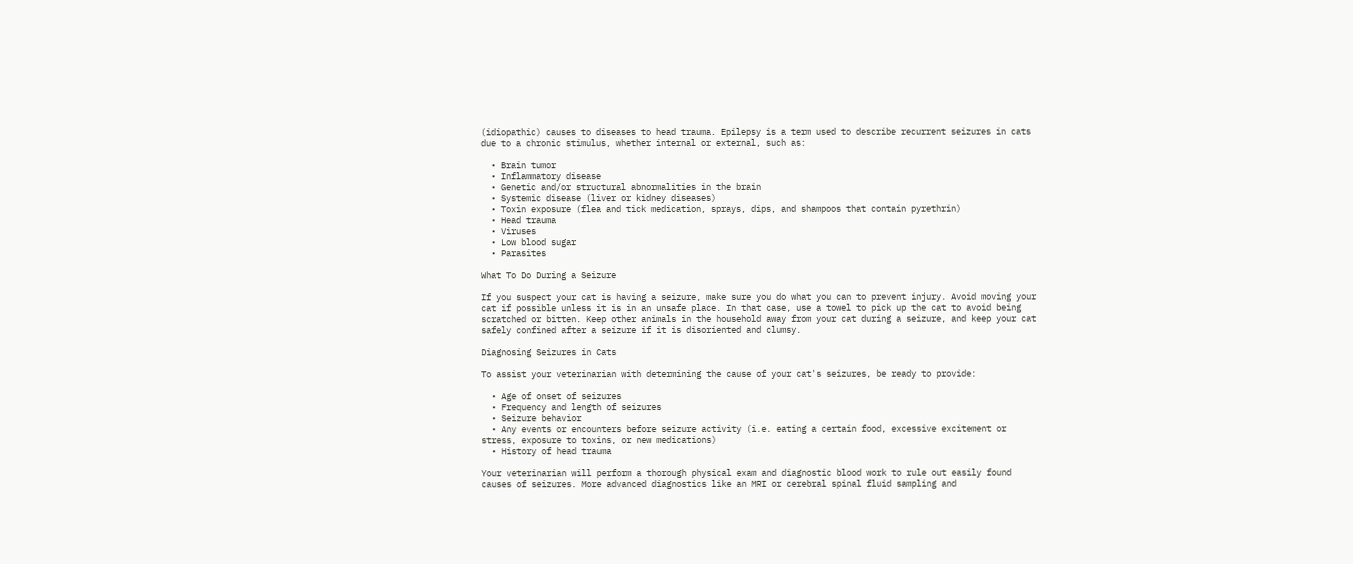(idiopathic) causes to diseases to head trauma. Epilepsy is a term used to describe recurrent seizures in cats due to a chronic stimulus, whether internal or external, such as:

  • Brain tumor
  • Inflammatory disease
  • Genetic and/or structural abnormalities in the brain
  • Systemic disease (liver or kidney diseases)
  • Toxin exposure (flea and tick medication, sprays, dips, and shampoos that contain pyrethrin)
  • Head trauma
  • Viruses
  • Low blood sugar
  • Parasites

What To Do During a Seizure

If you suspect your cat is having a seizure, make sure you do what you can to prevent injury. Avoid moving your cat if possible unless it is in an unsafe place. In that case, use a towel to pick up the cat to avoid being scratched or bitten. Keep other animals in the household away from your cat during a seizure, and keep your cat safely confined after a seizure if it is disoriented and clumsy.

Diagnosing Seizures in Cats

To assist your veterinarian with determining the cause of your cat's seizures, be ready to provide:

  • Age of onset of seizures
  • Frequency and length of seizures
  • Seizure behavior
  • Any events or encounters before seizure activity (i.e. eating a certain food, excessive excitement or stress, exposure to toxins, or new medications)
  • History of head trauma

Your veterinarian will perform a thorough physical exam and diagnostic blood work to rule out easily found causes of seizures. More advanced diagnostics like an MRI or cerebral spinal fluid sampling and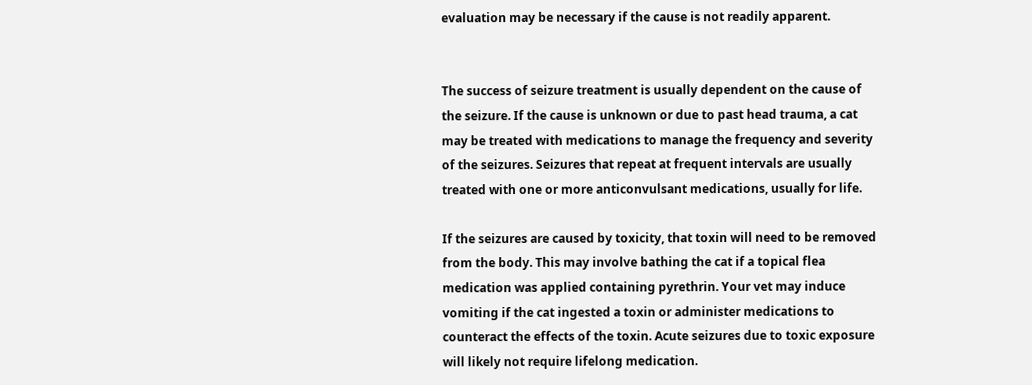evaluation may be necessary if the cause is not readily apparent.


The success of seizure treatment is usually dependent on the cause of the seizure. If the cause is unknown or due to past head trauma, a cat may be treated with medications to manage the frequency and severity of the seizures. Seizures that repeat at frequent intervals are usually treated with one or more anticonvulsant medications, usually for life.

If the seizures are caused by toxicity, that toxin will need to be removed from the body. This may involve bathing the cat if a topical flea medication was applied containing pyrethrin. Your vet may induce vomiting if the cat ingested a toxin or administer medications to counteract the effects of the toxin. Acute seizures due to toxic exposure will likely not require lifelong medication.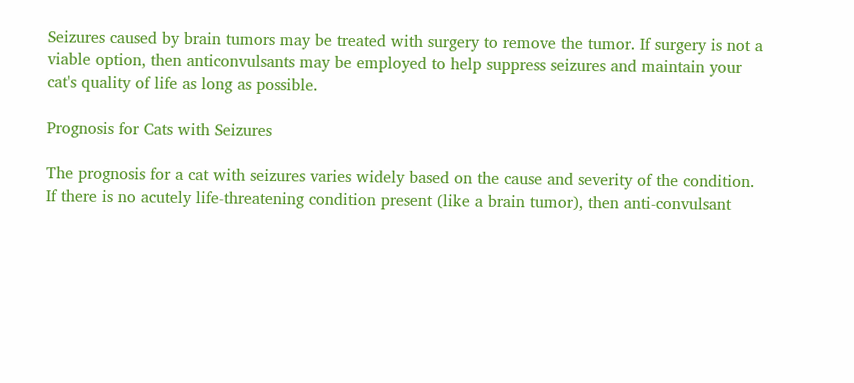Seizures caused by brain tumors may be treated with surgery to remove the tumor. If surgery is not a viable option, then anticonvulsants may be employed to help suppress seizures and maintain your cat's quality of life as long as possible.

Prognosis for Cats with Seizures

The prognosis for a cat with seizures varies widely based on the cause and severity of the condition. If there is no acutely life-threatening condition present (like a brain tumor), then anti-convulsant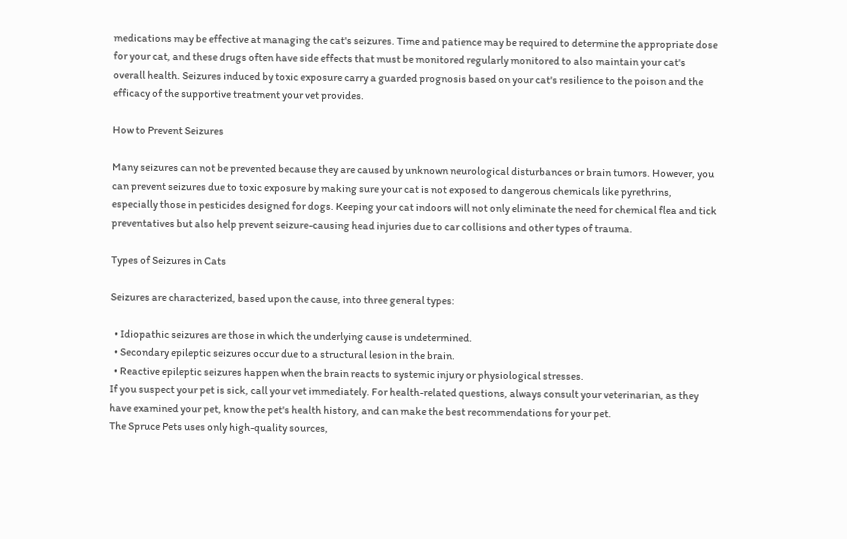medications may be effective at managing the cat's seizures. Time and patience may be required to determine the appropriate dose for your cat, and these drugs often have side effects that must be monitored regularly monitored to also maintain your cat's overall health. Seizures induced by toxic exposure carry a guarded prognosis based on your cat's resilience to the poison and the efficacy of the supportive treatment your vet provides.

How to Prevent Seizures

Many seizures can not be prevented because they are caused by unknown neurological disturbances or brain tumors. However, you can prevent seizures due to toxic exposure by making sure your cat is not exposed to dangerous chemicals like pyrethrins, especially those in pesticides designed for dogs. Keeping your cat indoors will not only eliminate the need for chemical flea and tick preventatives but also help prevent seizure-causing head injuries due to car collisions and other types of trauma.

Types of Seizures in Cats

Seizures are characterized, based upon the cause, into three general types:

  • Idiopathic seizures are those in which the underlying cause is undetermined.
  • Secondary epileptic seizures occur due to a structural lesion in the brain.
  • Reactive epileptic seizures happen when the brain reacts to systemic injury or physiological stresses.
If you suspect your pet is sick, call your vet immediately. For health-related questions, always consult your veterinarian, as they have examined your pet, know the pet's health history, and can make the best recommendations for your pet.
The Spruce Pets uses only high-quality sources,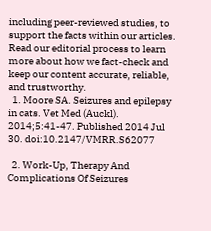including peer-reviewed studies, to support the facts within our articles. Read our editorial process to learn more about how we fact-check and keep our content accurate, reliable, and trustworthy.
  1. Moore SA. Seizures and epilepsy in cats. Vet Med (Auckl). 2014;5:41-47. Published 2014 Jul 30. doi:10.2147/VMRR.S62077

  2. Work-Up, Therapy And Complications Of Seizures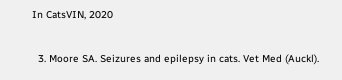In CatsVIN, 2020

  3. Moore SA. Seizures and epilepsy in cats. Vet Med (Auckl).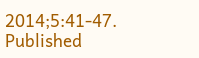2014;5:41-47. Published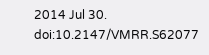2014 Jul 30. doi:10.2147/VMRR.S62077